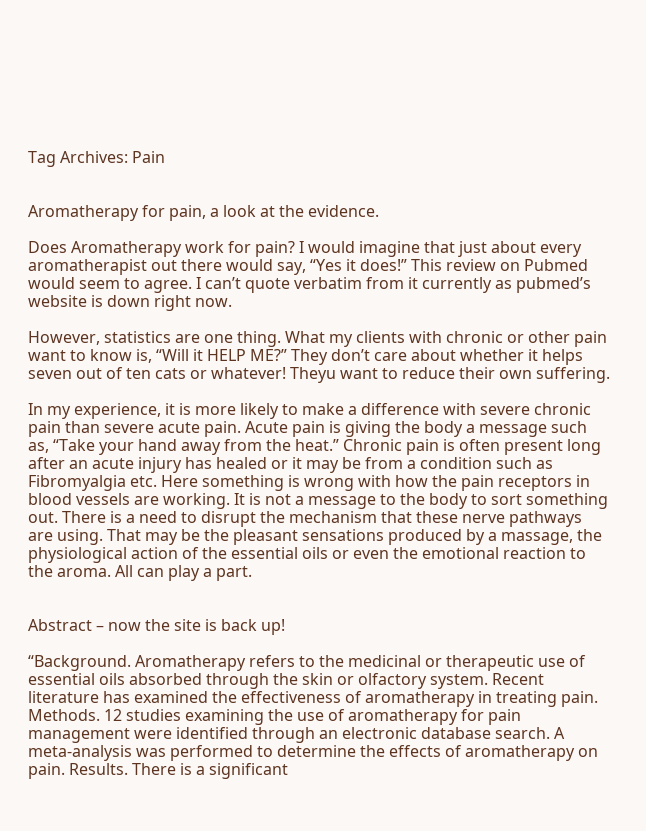Tag Archives: Pain


Aromatherapy for pain, a look at the evidence.

Does Aromatherapy work for pain? I would imagine that just about every aromatherapist out there would say, “Yes it does!” This review on Pubmed  would seem to agree. I can’t quote verbatim from it currently as pubmed’s website is down right now.

However, statistics are one thing. What my clients with chronic or other pain want to know is, “Will it HELP ME?” They don’t care about whether it helps seven out of ten cats or whatever! Theyu want to reduce their own suffering.

In my experience, it is more likely to make a difference with severe chronic pain than severe acute pain. Acute pain is giving the body a message such as, “Take your hand away from the heat.” Chronic pain is often present long after an acute injury has healed or it may be from a condition such as Fibromyalgia etc. Here something is wrong with how the pain receptors in blood vessels are working. It is not a message to the body to sort something out. There is a need to disrupt the mechanism that these nerve pathways are using. That may be the pleasant sensations produced by a massage, the physiological action of the essential oils or even the emotional reaction to the aroma. All can play a part.


Abstract – now the site is back up!

“Background. Aromatherapy refers to the medicinal or therapeutic use of essential oils absorbed through the skin or olfactory system. Recent literature has examined the effectiveness of aromatherapy in treating pain. Methods. 12 studies examining the use of aromatherapy for pain management were identified through an electronic database search. A meta-analysis was performed to determine the effects of aromatherapy on pain. Results. There is a significant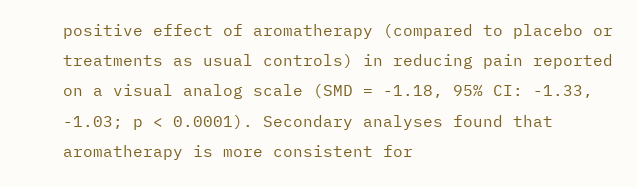positive effect of aromatherapy (compared to placebo or treatments as usual controls) in reducing pain reported on a visual analog scale (SMD = -1.18, 95% CI: -1.33, -1.03; p < 0.0001). Secondary analyses found that aromatherapy is more consistent for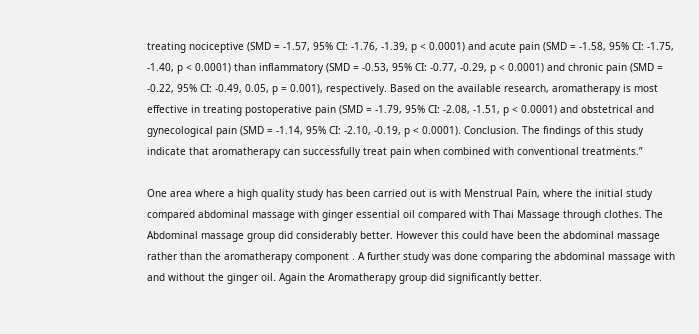treating nociceptive (SMD = -1.57, 95% CI: -1.76, -1.39, p < 0.0001) and acute pain (SMD = -1.58, 95% CI: -1.75, -1.40, p < 0.0001) than inflammatory (SMD = -0.53, 95% CI: -0.77, -0.29, p < 0.0001) and chronic pain (SMD = -0.22, 95% CI: -0.49, 0.05, p = 0.001), respectively. Based on the available research, aromatherapy is most effective in treating postoperative pain (SMD = -1.79, 95% CI: -2.08, -1.51, p < 0.0001) and obstetrical and gynecological pain (SMD = -1.14, 95% CI: -2.10, -0.19, p < 0.0001). Conclusion. The findings of this study indicate that aromatherapy can successfully treat pain when combined with conventional treatments.”

One area where a high quality study has been carried out is with Menstrual Pain, where the initial study compared abdominal massage with ginger essential oil compared with Thai Massage through clothes. The Abdominal massage group did considerably better. However this could have been the abdominal massage rather than the aromatherapy component . A further study was done comparing the abdominal massage with and without the ginger oil. Again the Aromatherapy group did significantly better.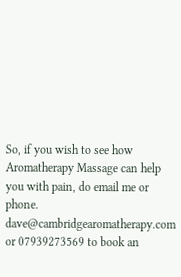So, if you wish to see how Aromatherapy Massage can help you with pain, do email me or phone. dave@cambridgearomatherapy.com or 07939273569 to book an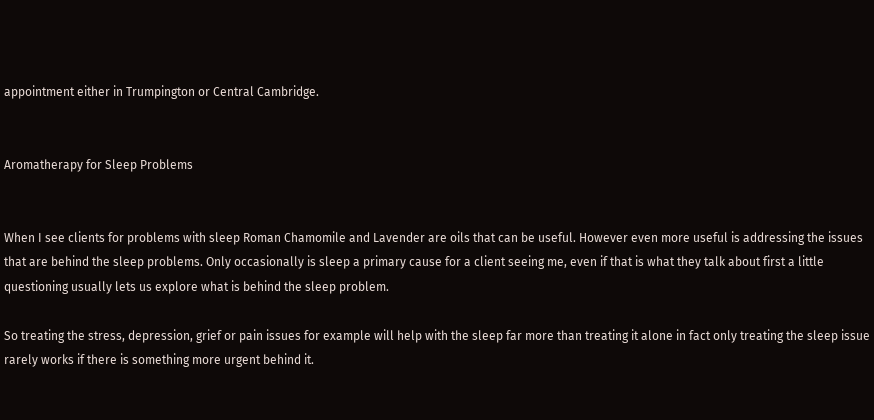appointment either in Trumpington or Central Cambridge.


Aromatherapy for Sleep Problems


When I see clients for problems with sleep Roman Chamomile and Lavender are oils that can be useful. However even more useful is addressing the issues that are behind the sleep problems. Only occasionally is sleep a primary cause for a client seeing me, even if that is what they talk about first a little questioning usually lets us explore what is behind the sleep problem.

So treating the stress, depression, grief or pain issues for example will help with the sleep far more than treating it alone in fact only treating the sleep issue rarely works if there is something more urgent behind it.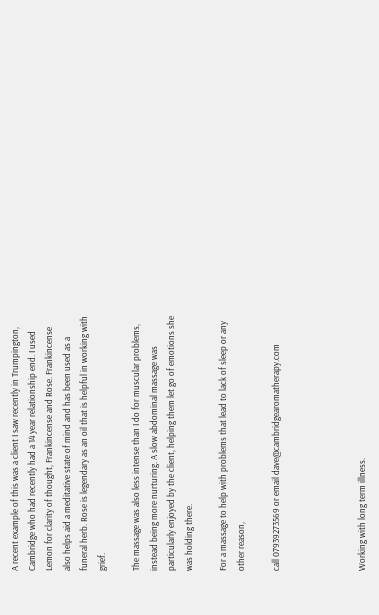A recent example of this was a client I saw recently in Trumpington, Cambridge who had recently had a 14 year relationship end. I used Lemon for clarity of thought, Frankincense and Rose. Frankincense also helps aid a meditative state of mind and has been used as a funeral herb. Rose is legendary as an oil that is helpful in working with grief.

The massage was also less intense than I do for muscular problems, instead being more nurturing. A slow abdominal massage was particularly enjoyed by the client, helping them let go of emotions she was holding there.

For a massage to help with problems that lead to lack of sleep or any other reason,

call 07939273569 or email dave@cambridgearomatherapy.com




Working with long term illness.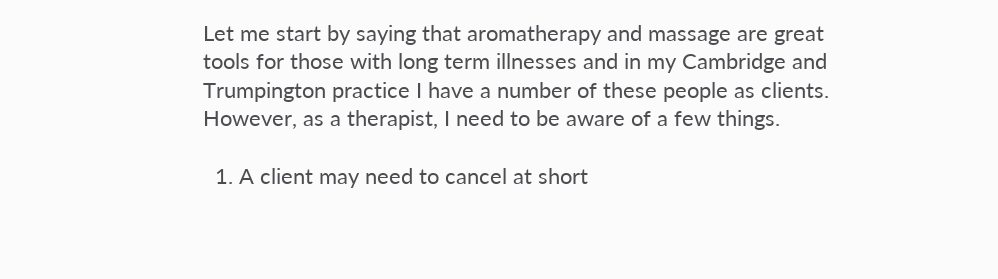Let me start by saying that aromatherapy and massage are great tools for those with long term illnesses and in my Cambridge and Trumpington practice I have a number of these people as clients. However, as a therapist, I need to be aware of a few things.

  1. A client may need to cancel at short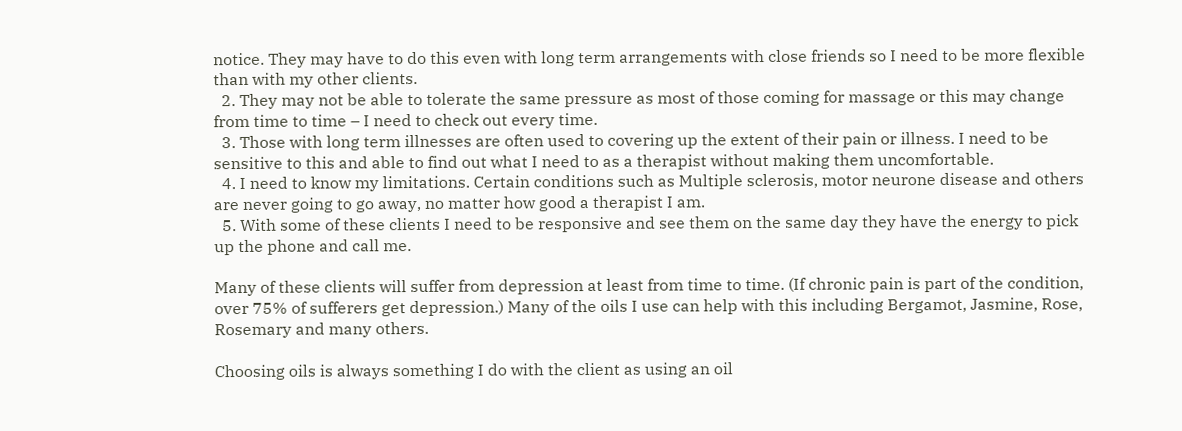notice. They may have to do this even with long term arrangements with close friends so I need to be more flexible than with my other clients.
  2. They may not be able to tolerate the same pressure as most of those coming for massage or this may change from time to time – I need to check out every time.
  3. Those with long term illnesses are often used to covering up the extent of their pain or illness. I need to be sensitive to this and able to find out what I need to as a therapist without making them uncomfortable.
  4. I need to know my limitations. Certain conditions such as Multiple sclerosis, motor neurone disease and others are never going to go away, no matter how good a therapist I am.
  5. With some of these clients I need to be responsive and see them on the same day they have the energy to pick up the phone and call me.

Many of these clients will suffer from depression at least from time to time. (If chronic pain is part of the condition, over 75% of sufferers get depression.) Many of the oils I use can help with this including Bergamot, Jasmine, Rose, Rosemary and many others.

Choosing oils is always something I do with the client as using an oil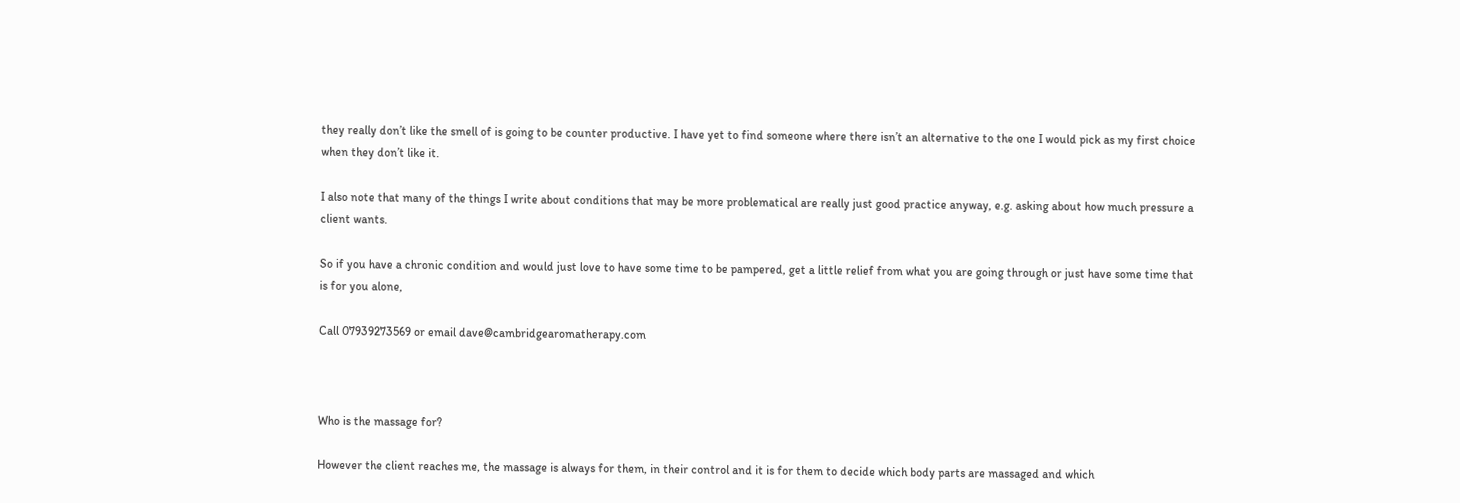they really don’t like the smell of is going to be counter productive. I have yet to find someone where there isn’t an alternative to the one I would pick as my first choice when they don’t like it.

I also note that many of the things I write about conditions that may be more problematical are really just good practice anyway, e.g. asking about how much pressure a client wants.

So if you have a chronic condition and would just love to have some time to be pampered, get a little relief from what you are going through or just have some time that is for you alone,

Call 07939273569 or email dave@cambridgearomatherapy.com



Who is the massage for?

However the client reaches me, the massage is always for them, in their control and it is for them to decide which body parts are massaged and which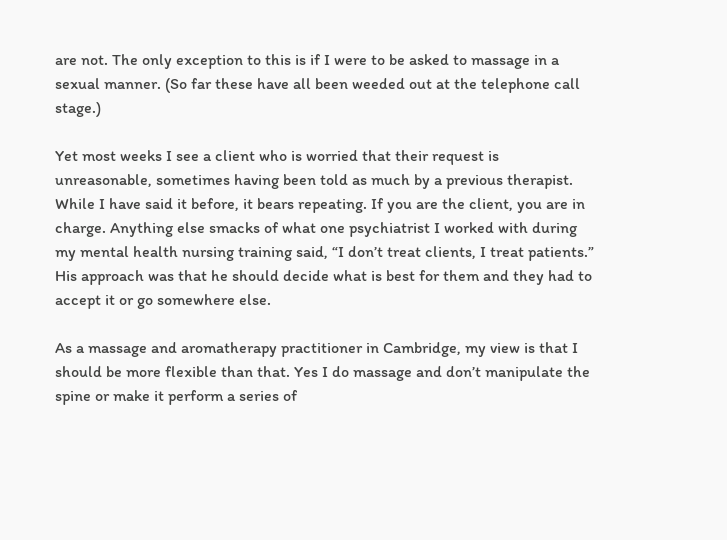are not. The only exception to this is if I were to be asked to massage in a sexual manner. (So far these have all been weeded out at the telephone call stage.)

Yet most weeks I see a client who is worried that their request is unreasonable, sometimes having been told as much by a previous therapist. While I have said it before, it bears repeating. If you are the client, you are in charge. Anything else smacks of what one psychiatrist I worked with during my mental health nursing training said, “I don’t treat clients, I treat patients.” His approach was that he should decide what is best for them and they had to accept it or go somewhere else.

As a massage and aromatherapy practitioner in Cambridge, my view is that I should be more flexible than that. Yes I do massage and don’t manipulate the spine or make it perform a series of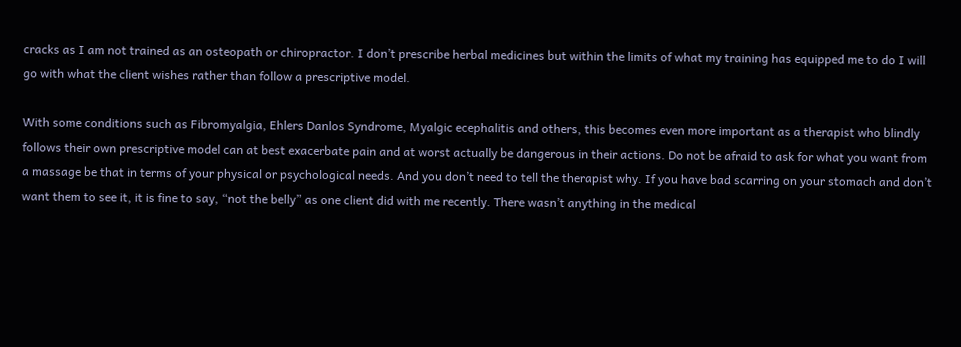cracks as I am not trained as an osteopath or chiropractor. I don’t prescribe herbal medicines but within the limits of what my training has equipped me to do I will go with what the client wishes rather than follow a prescriptive model.

With some conditions such as Fibromyalgia, Ehlers Danlos Syndrome, Myalgic ecephalitis and others, this becomes even more important as a therapist who blindly follows their own prescriptive model can at best exacerbate pain and at worst actually be dangerous in their actions. Do not be afraid to ask for what you want from a massage be that in terms of your physical or psychological needs. And you don’t need to tell the therapist why. If you have bad scarring on your stomach and don’t want them to see it, it is fine to say, “not the belly” as one client did with me recently. There wasn’t anything in the medical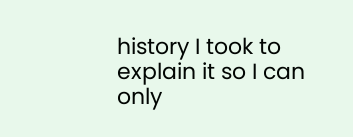history I took to explain it so I can only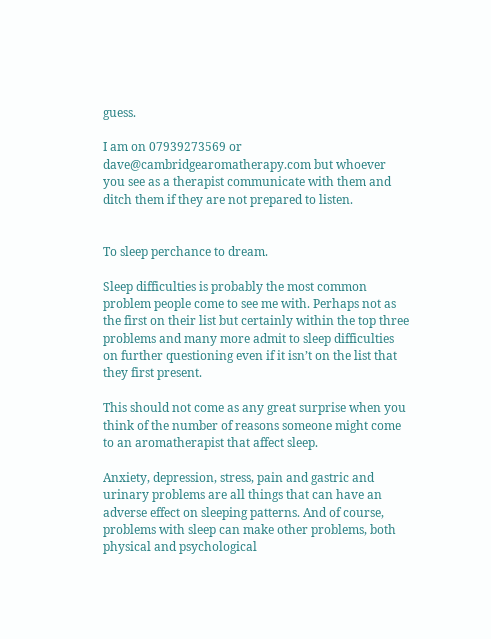guess.

I am on 07939273569 or dave@cambridgearomatherapy.com but whoever you see as a therapist communicate with them and ditch them if they are not prepared to listen.


To sleep perchance to dream.

Sleep difficulties is probably the most common problem people come to see me with. Perhaps not as the first on their list but certainly within the top three problems and many more admit to sleep difficulties on further questioning even if it isn’t on the list that they first present.

This should not come as any great surprise when you think of the number of reasons someone might come to an aromatherapist that affect sleep.

Anxiety, depression, stress, pain and gastric and urinary problems are all things that can have an adverse effect on sleeping patterns. And of course, problems with sleep can make other problems, both physical and psychological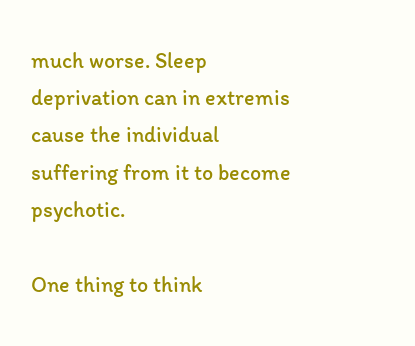much worse. Sleep deprivation can in extremis cause the individual suffering from it to become psychotic.

One thing to think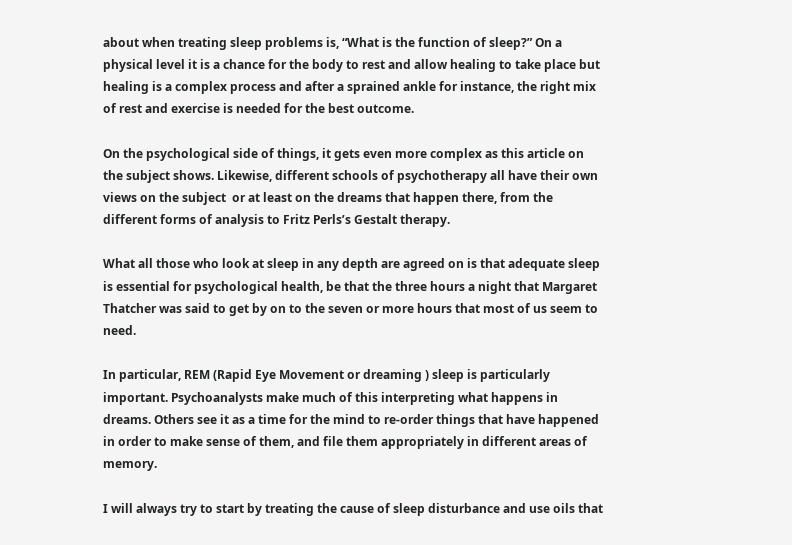about when treating sleep problems is, “What is the function of sleep?” On a physical level it is a chance for the body to rest and allow healing to take place but healing is a complex process and after a sprained ankle for instance, the right mix of rest and exercise is needed for the best outcome.

On the psychological side of things, it gets even more complex as this article on the subject shows. Likewise, different schools of psychotherapy all have their own views on the subject  or at least on the dreams that happen there, from the different forms of analysis to Fritz Perls’s Gestalt therapy.

What all those who look at sleep in any depth are agreed on is that adequate sleep is essential for psychological health, be that the three hours a night that Margaret Thatcher was said to get by on to the seven or more hours that most of us seem to need.

In particular, REM (Rapid Eye Movement or dreaming ) sleep is particularly important. Psychoanalysts make much of this interpreting what happens in dreams. Others see it as a time for the mind to re-order things that have happened in order to make sense of them, and file them appropriately in different areas of memory.

I will always try to start by treating the cause of sleep disturbance and use oils that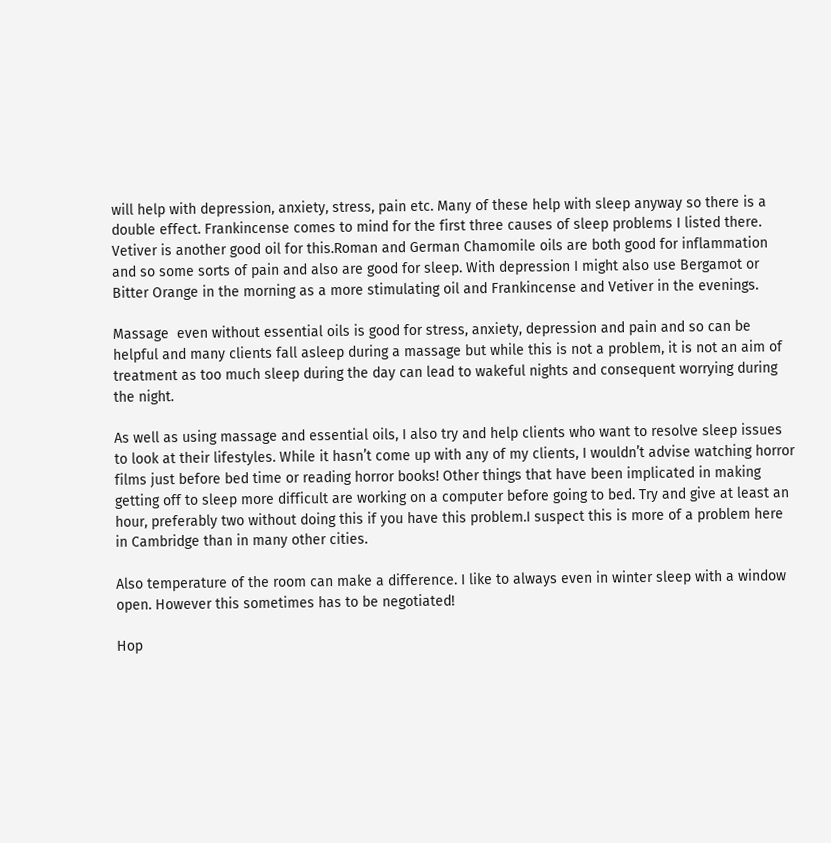will help with depression, anxiety, stress, pain etc. Many of these help with sleep anyway so there is a double effect. Frankincense comes to mind for the first three causes of sleep problems I listed there. Vetiver is another good oil for this.Roman and German Chamomile oils are both good for inflammation and so some sorts of pain and also are good for sleep. With depression I might also use Bergamot or Bitter Orange in the morning as a more stimulating oil and Frankincense and Vetiver in the evenings.

Massage  even without essential oils is good for stress, anxiety, depression and pain and so can be helpful and many clients fall asleep during a massage but while this is not a problem, it is not an aim of treatment as too much sleep during the day can lead to wakeful nights and consequent worrying during the night.

As well as using massage and essential oils, I also try and help clients who want to resolve sleep issues to look at their lifestyles. While it hasn’t come up with any of my clients, I wouldn’t advise watching horror films just before bed time or reading horror books! Other things that have been implicated in making getting off to sleep more difficult are working on a computer before going to bed. Try and give at least an hour, preferably two without doing this if you have this problem.I suspect this is more of a problem here in Cambridge than in many other cities.

Also temperature of the room can make a difference. I like to always even in winter sleep with a window open. However this sometimes has to be negotiated!

Hop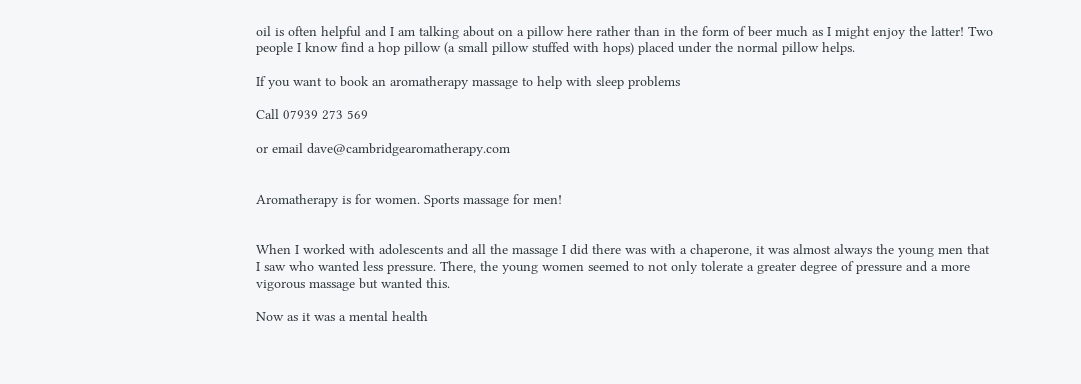oil is often helpful and I am talking about on a pillow here rather than in the form of beer much as I might enjoy the latter! Two people I know find a hop pillow (a small pillow stuffed with hops) placed under the normal pillow helps.

If you want to book an aromatherapy massage to help with sleep problems

Call 07939 273 569

or email dave@cambridgearomatherapy.com


Aromatherapy is for women. Sports massage for men!


When I worked with adolescents and all the massage I did there was with a chaperone, it was almost always the young men that I saw who wanted less pressure. There, the young women seemed to not only tolerate a greater degree of pressure and a more vigorous massage but wanted this.

Now as it was a mental health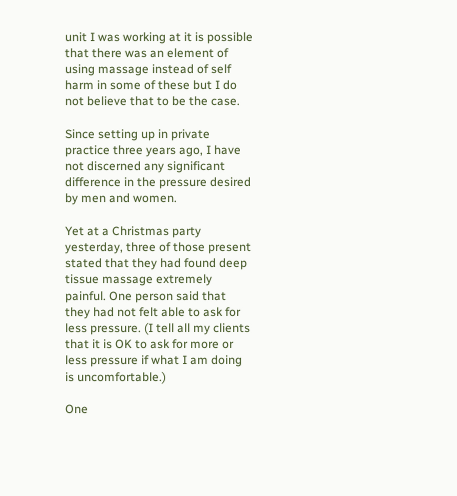unit I was working at it is possible that there was an element of using massage instead of self harm in some of these but I do not believe that to be the case.

Since setting up in private practice three years ago, I have not discerned any significant difference in the pressure desired by men and women.

Yet at a Christmas party yesterday, three of those present stated that they had found deep tissue massage extremely painful. One person said that they had not felt able to ask for less pressure. (I tell all my clients that it is OK to ask for more or less pressure if what I am doing is uncomfortable.)

One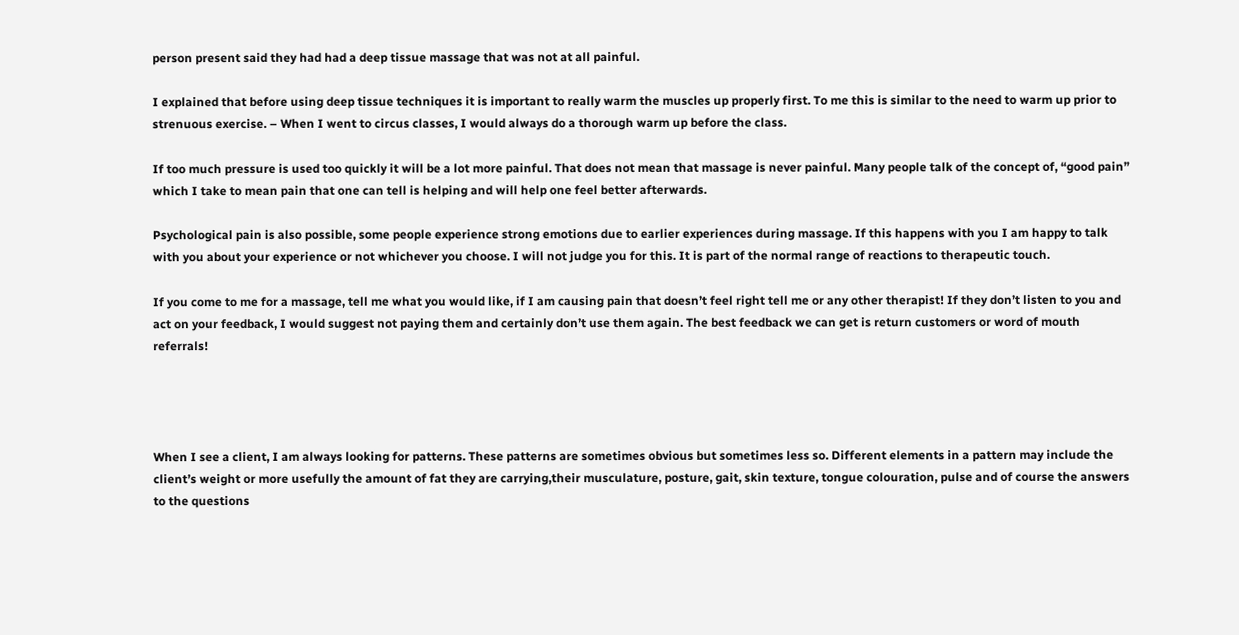person present said they had had a deep tissue massage that was not at all painful.

I explained that before using deep tissue techniques it is important to really warm the muscles up properly first. To me this is similar to the need to warm up prior to strenuous exercise. – When I went to circus classes, I would always do a thorough warm up before the class.

If too much pressure is used too quickly it will be a lot more painful. That does not mean that massage is never painful. Many people talk of the concept of, “good pain” which I take to mean pain that one can tell is helping and will help one feel better afterwards.

Psychological pain is also possible, some people experience strong emotions due to earlier experiences during massage. If this happens with you I am happy to talk with you about your experience or not whichever you choose. I will not judge you for this. It is part of the normal range of reactions to therapeutic touch.

If you come to me for a massage, tell me what you would like, if I am causing pain that doesn’t feel right tell me or any other therapist! If they don’t listen to you and act on your feedback, I would suggest not paying them and certainly don’t use them again. The best feedback we can get is return customers or word of mouth referrals!




When I see a client, I am always looking for patterns. These patterns are sometimes obvious but sometimes less so. Different elements in a pattern may include the client’s weight or more usefully the amount of fat they are carrying,their musculature, posture, gait, skin texture, tongue colouration, pulse and of course the answers to the questions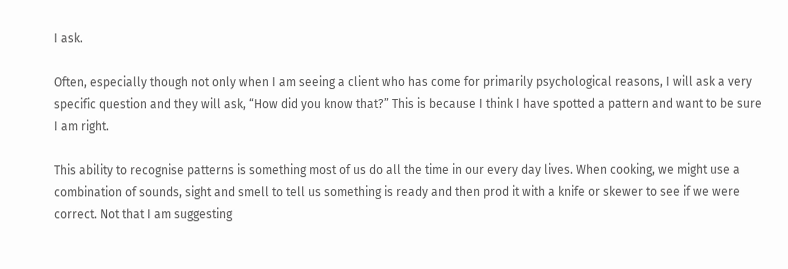I ask.

Often, especially though not only when I am seeing a client who has come for primarily psychological reasons, I will ask a very specific question and they will ask, “How did you know that?” This is because I think I have spotted a pattern and want to be sure I am right.

This ability to recognise patterns is something most of us do all the time in our every day lives. When cooking, we might use a combination of sounds, sight and smell to tell us something is ready and then prod it with a knife or skewer to see if we were correct. Not that I am suggesting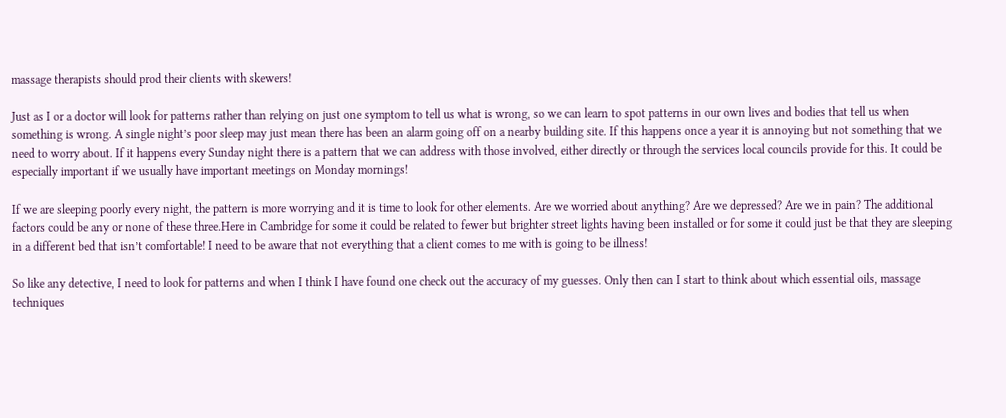massage therapists should prod their clients with skewers!

Just as I or a doctor will look for patterns rather than relying on just one symptom to tell us what is wrong, so we can learn to spot patterns in our own lives and bodies that tell us when something is wrong. A single night’s poor sleep may just mean there has been an alarm going off on a nearby building site. If this happens once a year it is annoying but not something that we need to worry about. If it happens every Sunday night there is a pattern that we can address with those involved, either directly or through the services local councils provide for this. It could be especially important if we usually have important meetings on Monday mornings!

If we are sleeping poorly every night, the pattern is more worrying and it is time to look for other elements. Are we worried about anything? Are we depressed? Are we in pain? The additional factors could be any or none of these three.Here in Cambridge for some it could be related to fewer but brighter street lights having been installed or for some it could just be that they are sleeping in a different bed that isn’t comfortable! I need to be aware that not everything that a client comes to me with is going to be illness!

So like any detective, I need to look for patterns and when I think I have found one check out the accuracy of my guesses. Only then can I start to think about which essential oils, massage techniques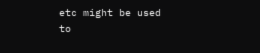etc might be used to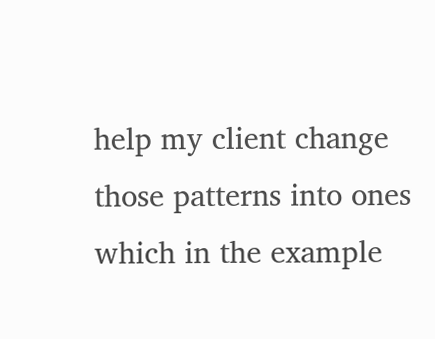help my client change those patterns into ones which in the example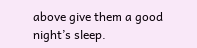above give them a good night’s sleep.